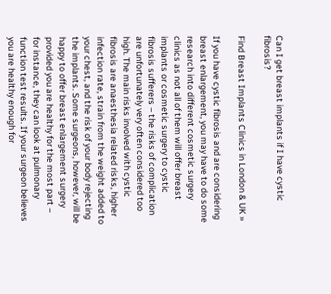Can I get breast implants if I have cystic fibrosis?

Find Breast Implants Clinics in London & UK »

If you have cystic fibrosis and are considering breast enlargement, you may have to do some research into different cosmetic surgery clinics as not all of them will offer breast implants or cosmetic surgery to cystic fibrosis sufferers – the risks of complication are unfortunately very often considered too high. The main risks involved with cystic fibrosis are anaesthesia related risks, higher infection rate, strain from the weight added to your chest, and the risk of your body rejecting the implants. Some surgeons, however, will be happy to offer breast enlargement surgery provided you are healthy for the most part – for instance, they can look at pulmonary function test results. If your surgeon believes you are healthy enough for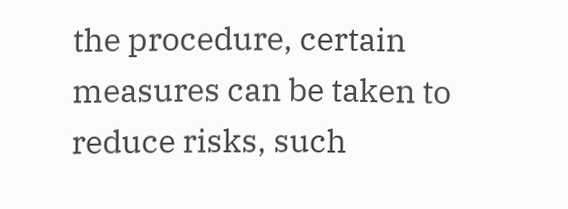the procedure, certain measures can be taken to reduce risks, such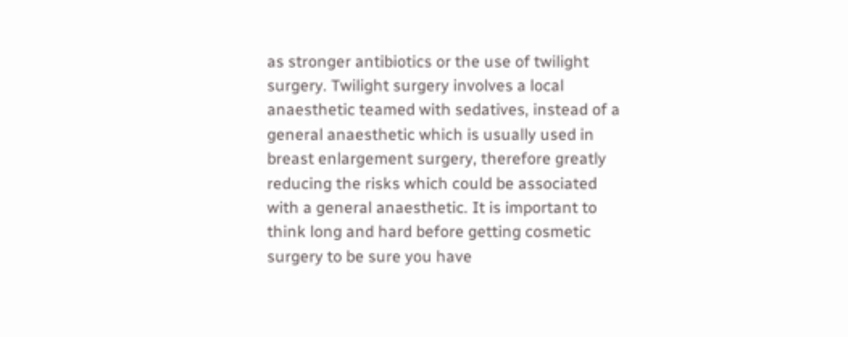as stronger antibiotics or the use of twilight surgery. Twilight surgery involves a local anaesthetic teamed with sedatives, instead of a general anaesthetic which is usually used in breast enlargement surgery, therefore greatly reducing the risks which could be associated with a general anaesthetic. It is important to think long and hard before getting cosmetic surgery to be sure you have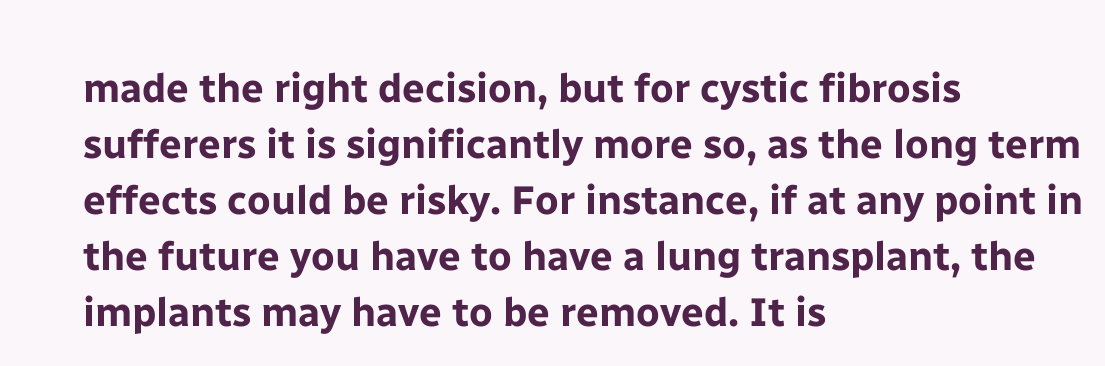made the right decision, but for cystic fibrosis sufferers it is significantly more so, as the long term effects could be risky. For instance, if at any point in the future you have to have a lung transplant, the implants may have to be removed. It is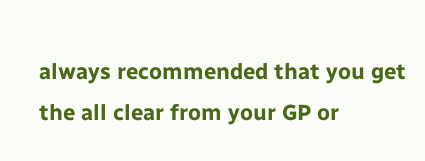always recommended that you get the all clear from your GP or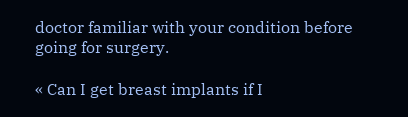doctor familiar with your condition before going for surgery.

« Can I get breast implants if I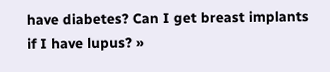have diabetes? Can I get breast implants if I have lupus? »